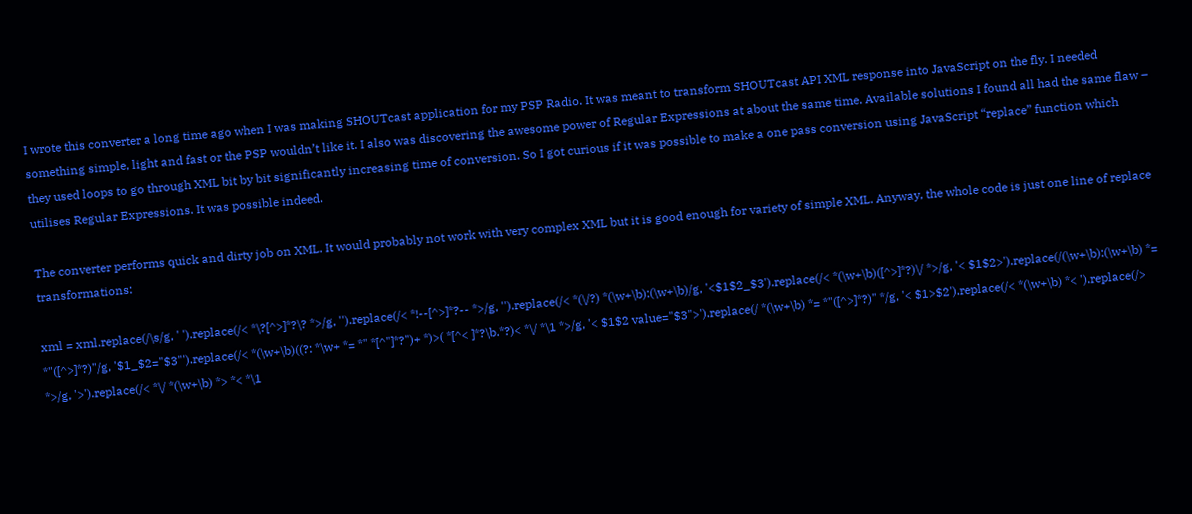I wrote this converter a long time ago when I was making SHOUTcast application for my PSP Radio. It was meant to transform SHOUTcast API XML response into JavaScript on the fly. I needed something simple, light and fast or the PSP wouldn’t like it. I also was discovering the awesome power of Regular Expressions at about the same time. Available solutions I found all had the same flaw – they used loops to go through XML bit by bit significantly increasing time of conversion. So I got curious if it was possible to make a one pass conversion using JavaScript “replace” function which utilises Regular Expressions. It was possible indeed.

The converter performs quick and dirty job on XML. It would probably not work with very complex XML but it is good enough for variety of simple XML. Anyway, the whole code is just one line of replace transformations:

xml = xml.replace(/\s/g, ' ').replace(/< *\?[^>]*?\? *>/g, '').replace(/< *!--[^>]*?-- *>/g, '').replace(/< *(\/?) *(\w+\b):(\w+\b)/g, '<$1$2_$3').replace(/< *(\w+\b)([^>]*?)\/ *>/g, '< $1$2>').replace(/(\w+\b):(\w+\b) *= *"([^>]*?)"/g, '$1_$2="$3"').replace(/< *(\w+\b)((?: *\w+ *= *" *[^"]*?")+ *)>( *[^< ]*?\b.*?)< *\/ *\1 *>/g, '< $1$2 value="$3">').replace(/ *(\w+\b) *= *"([^>]*?)" */g, '< $1>$2').replace(/< *(\w+\b) *< ').replace(/> *>/g, '>').replace(/< *\/ *(\w+\b) *> *< *\1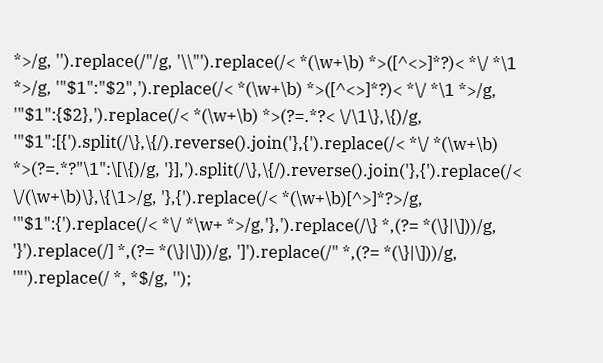*>/g, '').replace(/"/g, '\\"').replace(/< *(\w+\b) *>([^<>]*?)< *\/ *\1 *>/g, '"$1":"$2",').replace(/< *(\w+\b) *>([^<>]*?)< *\/ *\1 *>/g, '"$1":{$2},').replace(/< *(\w+\b) *>(?=.*?< \/\1\},\{)/g, '"$1":[{').split(/\},\{/).reverse().join('},{').replace(/< *\/ *(\w+\b) *>(?=.*?"\1":\[\{)/g, '}],').split(/\},\{/).reverse().join('},{').replace(/< \/(\w+\b)\},\{\1>/g, '},{').replace(/< *(\w+\b)[^>]*?>/g, '"$1":{').replace(/< *\/ *\w+ *>/g,'},').replace(/\} *,(?= *(\}|\]))/g, '}').replace(/] *,(?= *(\}|\]))/g, ']').replace(/" *,(?= *(\}|\]))/g, '"').replace(/ *, *$/g, '');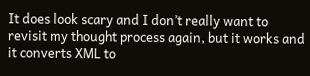It does look scary and I don’t really want to revisit my thought process again, but it works and it converts XML to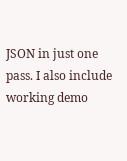JSON in just one pass. I also include working demo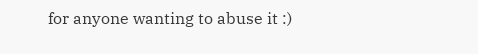for anyone wanting to abuse it :)